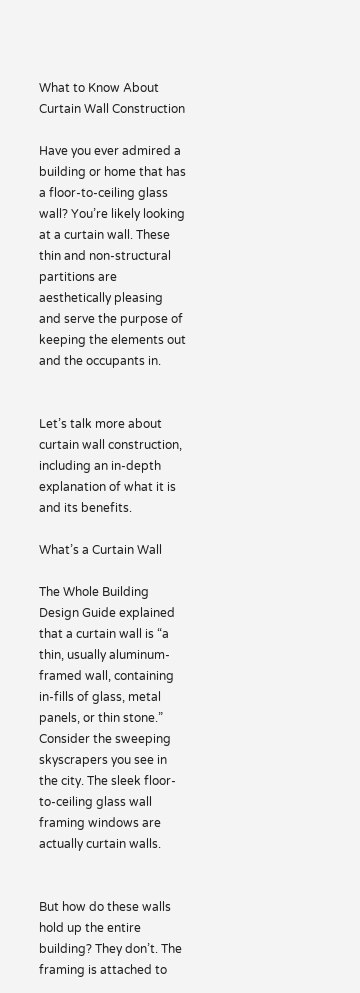What to Know About Curtain Wall Construction

Have you ever admired a building or home that has a floor-to-ceiling glass wall? You’re likely looking at a curtain wall. These thin and non-structural partitions are aesthetically pleasing and serve the purpose of keeping the elements out and the occupants in.


Let’s talk more about curtain wall construction, including an in-depth explanation of what it is and its benefits.

What’s a Curtain Wall

The Whole Building Design Guide explained that a curtain wall is “a thin, usually aluminum-framed wall, containing in-fills of glass, metal panels, or thin stone.” Consider the sweeping skyscrapers you see in the city. The sleek floor-to-ceiling glass wall framing windows are actually curtain walls.


But how do these walls hold up the entire building? They don’t. The framing is attached to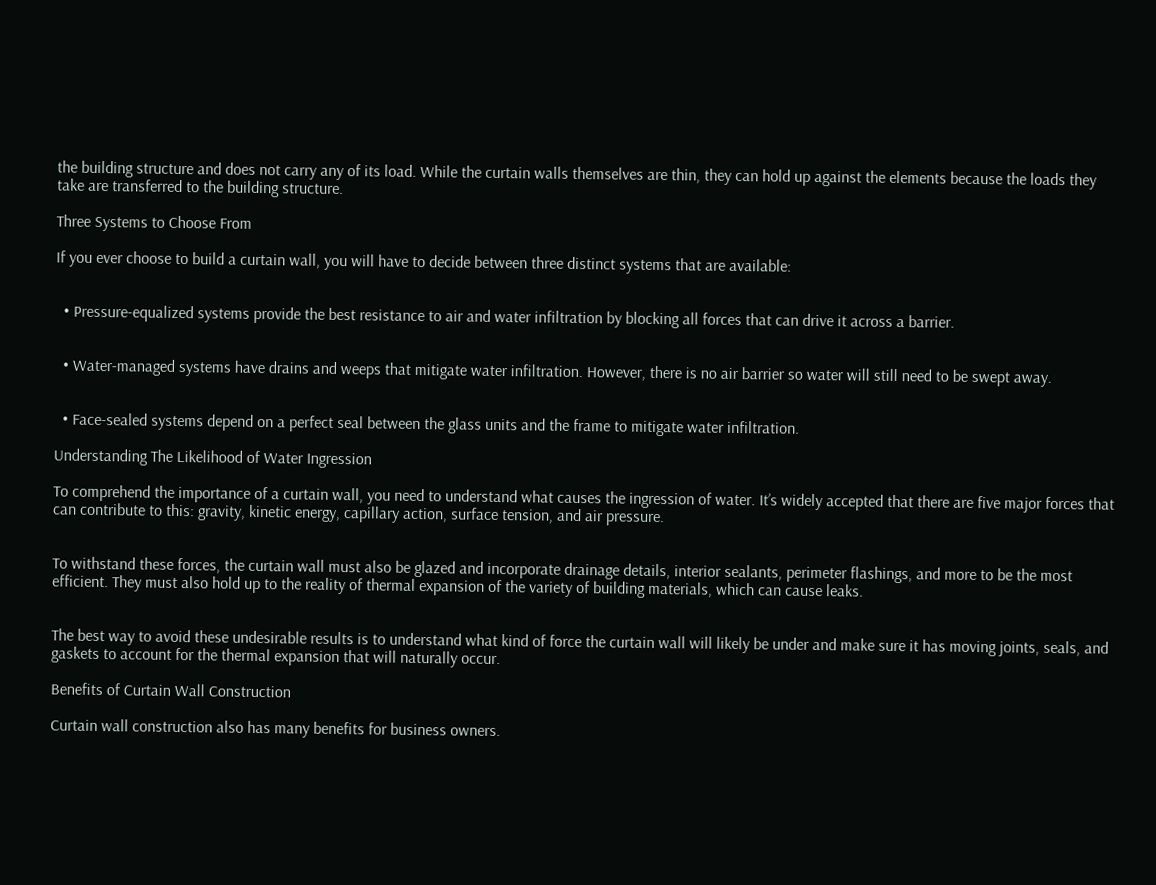the building structure and does not carry any of its load. While the curtain walls themselves are thin, they can hold up against the elements because the loads they take are transferred to the building structure.

Three Systems to Choose From

If you ever choose to build a curtain wall, you will have to decide between three distinct systems that are available:


  • Pressure-equalized systems provide the best resistance to air and water infiltration by blocking all forces that can drive it across a barrier.


  • Water-managed systems have drains and weeps that mitigate water infiltration. However, there is no air barrier so water will still need to be swept away.


  • Face-sealed systems depend on a perfect seal between the glass units and the frame to mitigate water infiltration.

Understanding The Likelihood of Water Ingression

To comprehend the importance of a curtain wall, you need to understand what causes the ingression of water. It’s widely accepted that there are five major forces that can contribute to this: gravity, kinetic energy, capillary action, surface tension, and air pressure.


To withstand these forces, the curtain wall must also be glazed and incorporate drainage details, interior sealants, perimeter flashings, and more to be the most efficient. They must also hold up to the reality of thermal expansion of the variety of building materials, which can cause leaks.


The best way to avoid these undesirable results is to understand what kind of force the curtain wall will likely be under and make sure it has moving joints, seals, and gaskets to account for the thermal expansion that will naturally occur.

Benefits of Curtain Wall Construction

Curtain wall construction also has many benefits for business owners.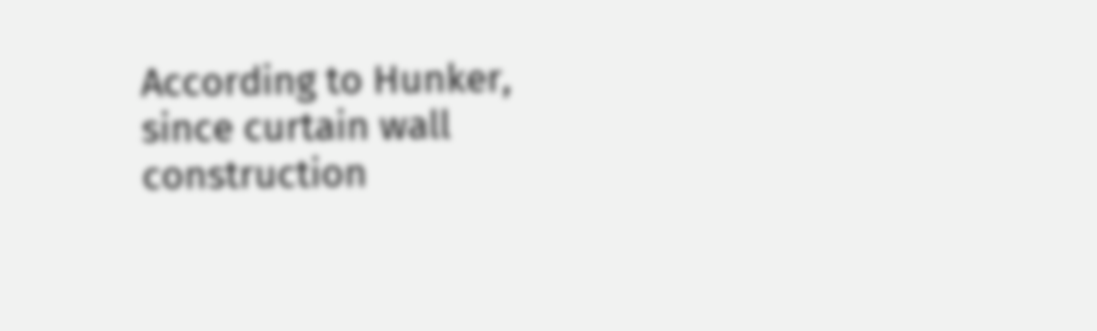According to Hunker, since curtain wall construction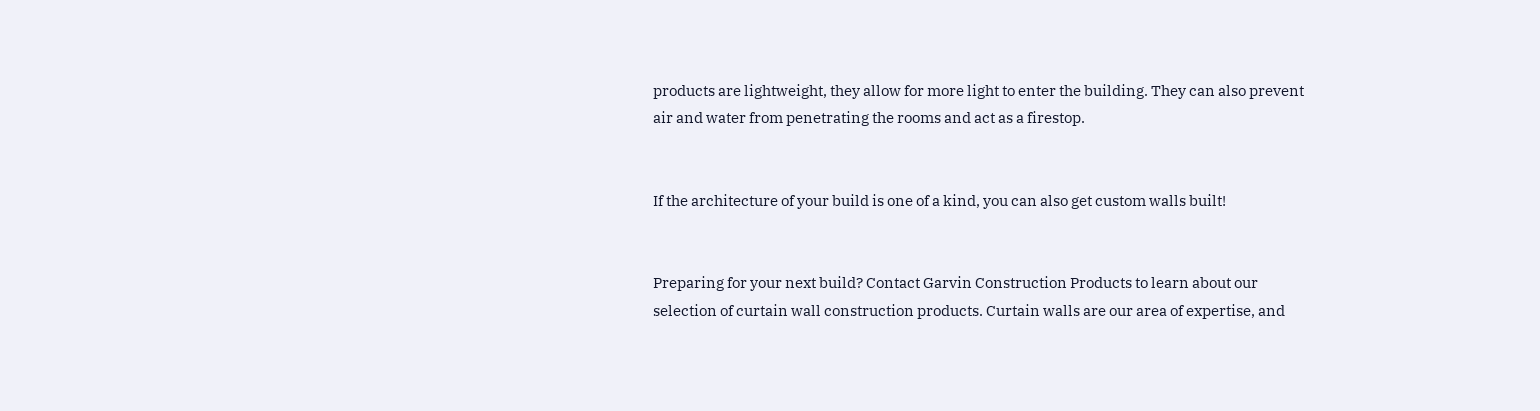products are lightweight, they allow for more light to enter the building. They can also prevent air and water from penetrating the rooms and act as a firestop.


If the architecture of your build is one of a kind, you can also get custom walls built!


Preparing for your next build? Contact Garvin Construction Products to learn about our selection of curtain wall construction products. Curtain walls are our area of expertise, and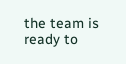the team is ready to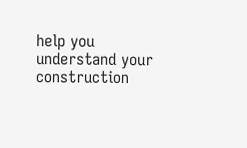help you understand your construction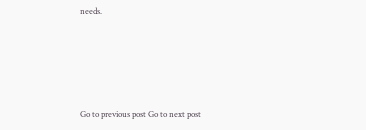needs.





Go to previous post Go to next post